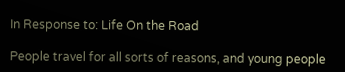In Response to: Life On the Road

People travel for all sorts of reasons, and young people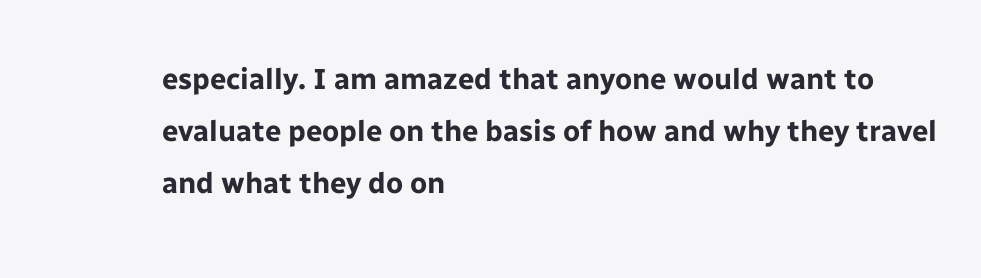especially. I am amazed that anyone would want to evaluate people on the basis of how and why they travel and what they do on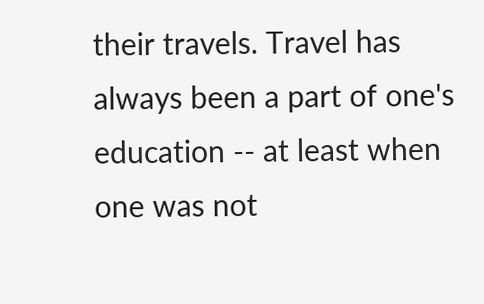their travels. Travel has always been a part of one's education -- at least when one was not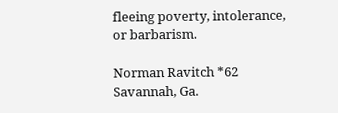fleeing poverty, intolerance, or barbarism.

Norman Ravitch *62
Savannah, Ga.